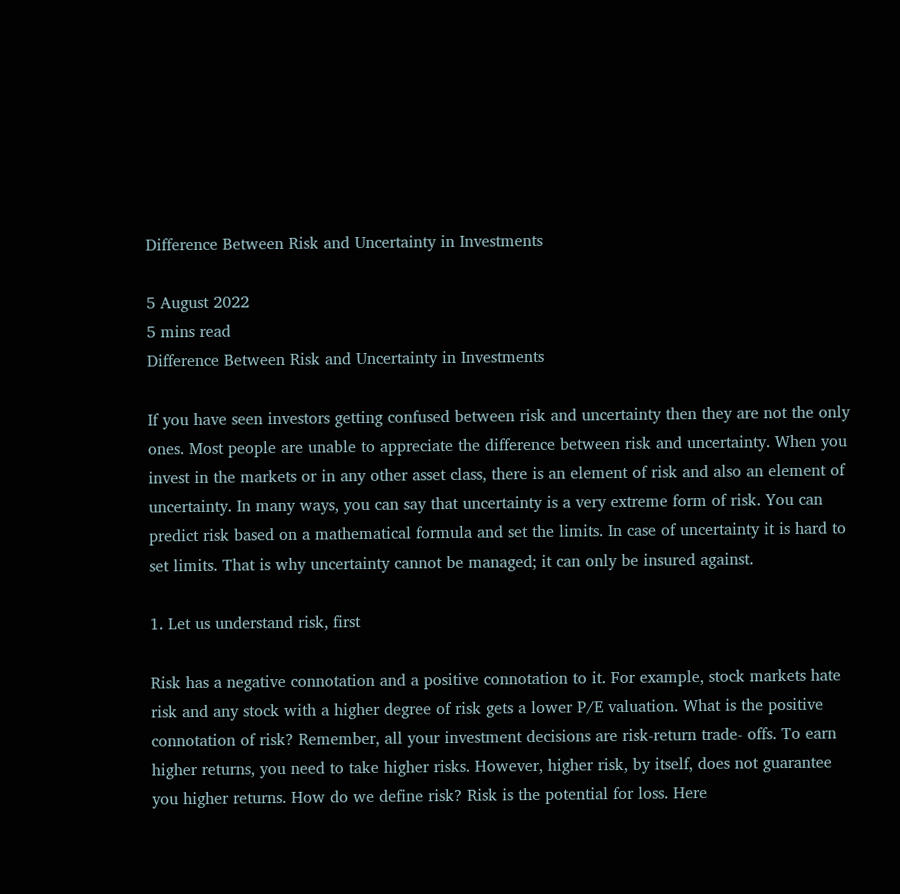Difference Between Risk and Uncertainty in Investments

5 August 2022
5 mins read
Difference Between Risk and Uncertainty in Investments

If you have seen investors getting confused between risk and uncertainty then they are not the only ones. Most people are unable to appreciate the difference between risk and uncertainty. When you invest in the markets or in any other asset class, there is an element of risk and also an element of uncertainty. In many ways, you can say that uncertainty is a very extreme form of risk. You can predict risk based on a mathematical formula and set the limits. In case of uncertainty it is hard to set limits. That is why uncertainty cannot be managed; it can only be insured against.

1. Let us understand risk, first

Risk has a negative connotation and a positive connotation to it. For example, stock markets hate risk and any stock with a higher degree of risk gets a lower P/E valuation. What is the positive connotation of risk? Remember, all your investment decisions are risk-return trade- offs. To earn higher returns, you need to take higher risks. However, higher risk, by itself, does not guarantee you higher returns. How do we define risk? Risk is the potential for loss. Here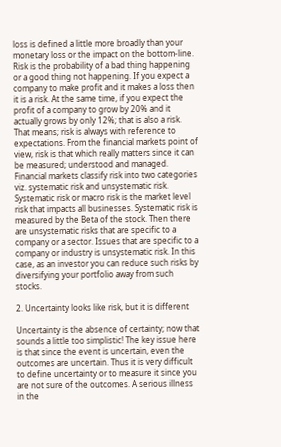loss is defined a little more broadly than your monetary loss or the impact on the bottom-line. Risk is the probability of a bad thing happening or a good thing not happening. If you expect a company to make profit and it makes a loss then it is a risk. At the same time, if you expect the profit of a company to grow by 20% and it actually grows by only 12%; that is also a risk. That means; risk is always with reference to expectations. From the financial markets point of view, risk is that which really matters since it can be measured; understood and managed. Financial markets classify risk into two categories viz. systematic risk and unsystematic risk. Systematic risk or macro risk is the market level risk that impacts all businesses. Systematic risk is measured by the Beta of the stock. Then there are unsystematic risks that are specific to a company or a sector. Issues that are specific to a company or industry is unsystematic risk. In this case, as an investor you can reduce such risks by diversifying your portfolio away from such stocks.

2. Uncertainty looks like risk, but it is different

Uncertainty is the absence of certainty; now that sounds a little too simplistic! The key issue here is that since the event is uncertain, even the outcomes are uncertain. Thus it is very difficult to define uncertainty or to measure it since you are not sure of the outcomes. A serious illness in the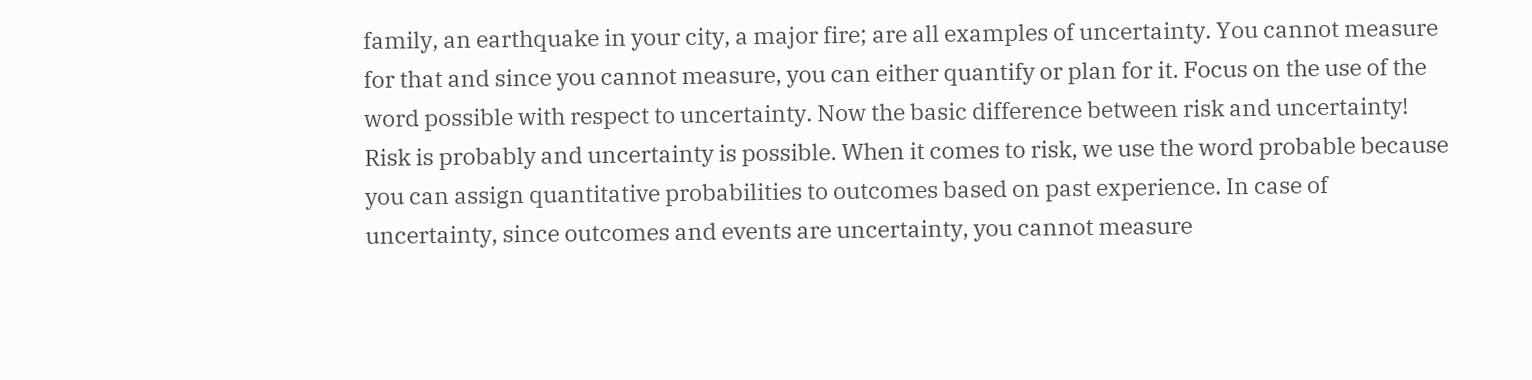family, an earthquake in your city, a major fire; are all examples of uncertainty. You cannot measure for that and since you cannot measure, you can either quantify or plan for it. Focus on the use of the word possible with respect to uncertainty. Now the basic difference between risk and uncertainty! Risk is probably and uncertainty is possible. When it comes to risk, we use the word probable because you can assign quantitative probabilities to outcomes based on past experience. In case of uncertainty, since outcomes and events are uncertainty, you cannot measure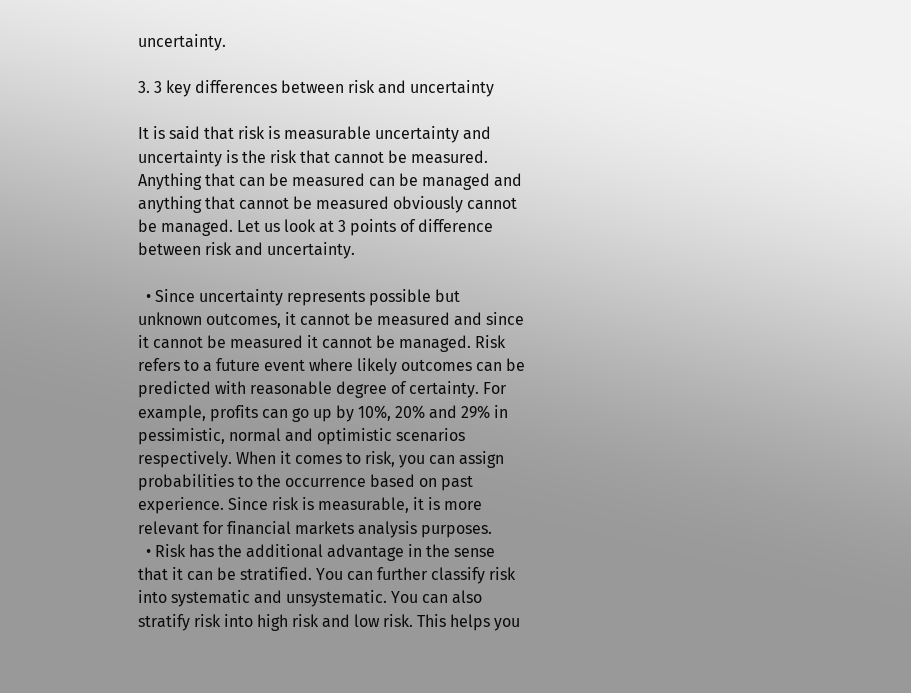uncertainty.

3. 3 key differences between risk and uncertainty

It is said that risk is measurable uncertainty and uncertainty is the risk that cannot be measured. Anything that can be measured can be managed and anything that cannot be measured obviously cannot be managed. Let us look at 3 points of difference between risk and uncertainty.

  • Since uncertainty represents possible but unknown outcomes, it cannot be measured and since it cannot be measured it cannot be managed. Risk refers to a future event where likely outcomes can be predicted with reasonable degree of certainty. For example, profits can go up by 10%, 20% and 29% in pessimistic, normal and optimistic scenarios respectively. When it comes to risk, you can assign probabilities to the occurrence based on past experience. Since risk is measurable, it is more relevant for financial markets analysis purposes.
  • Risk has the additional advantage in the sense that it can be stratified. You can further classify risk into systematic and unsystematic. You can also stratify risk into high risk and low risk. This helps you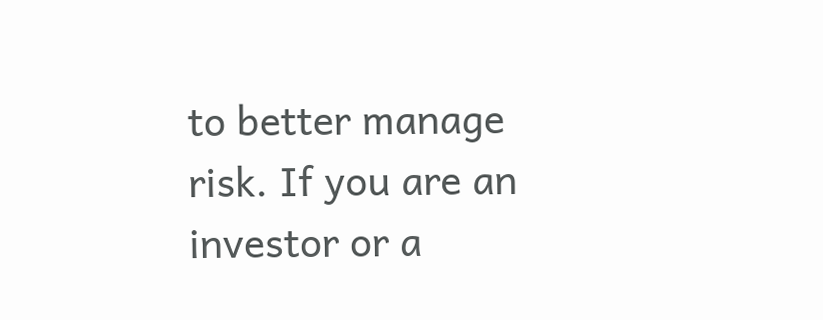to better manage risk. If you are an investor or a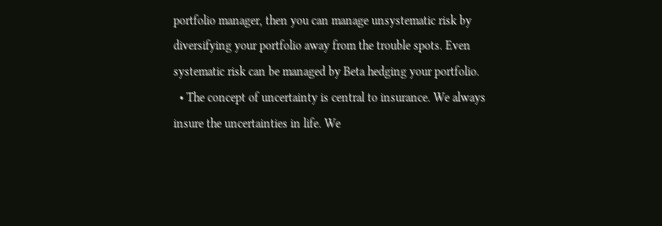portfolio manager, then you can manage unsystematic risk by diversifying your portfolio away from the trouble spots. Even systematic risk can be managed by Beta hedging your portfolio.
  • The concept of uncertainty is central to insurance. We always insure the uncertainties in life. We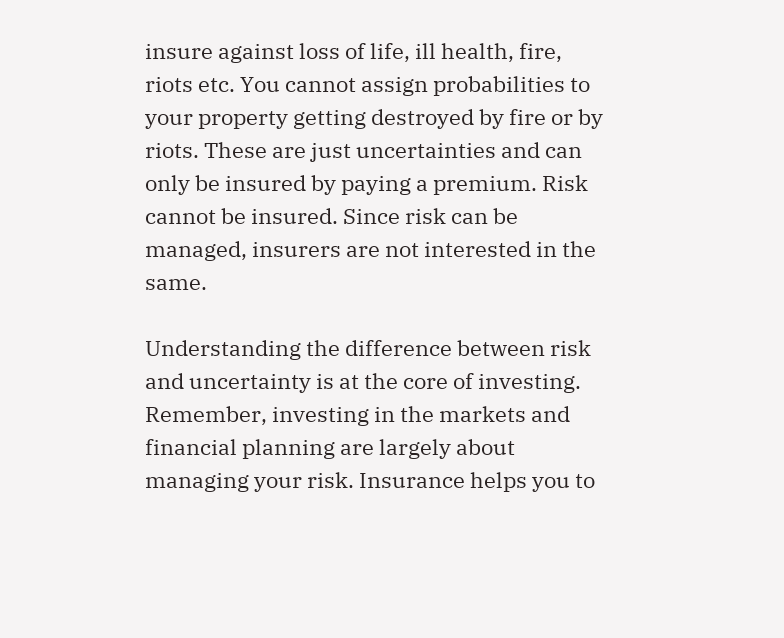insure against loss of life, ill health, fire, riots etc. You cannot assign probabilities to your property getting destroyed by fire or by riots. These are just uncertainties and can only be insured by paying a premium. Risk cannot be insured. Since risk can be managed, insurers are not interested in the same.

Understanding the difference between risk and uncertainty is at the core of investing. Remember, investing in the markets and financial planning are largely about managing your risk. Insurance helps you to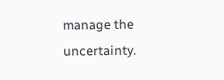manage the uncertainty.